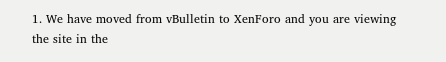1. We have moved from vBulletin to XenForo and you are viewing the site in the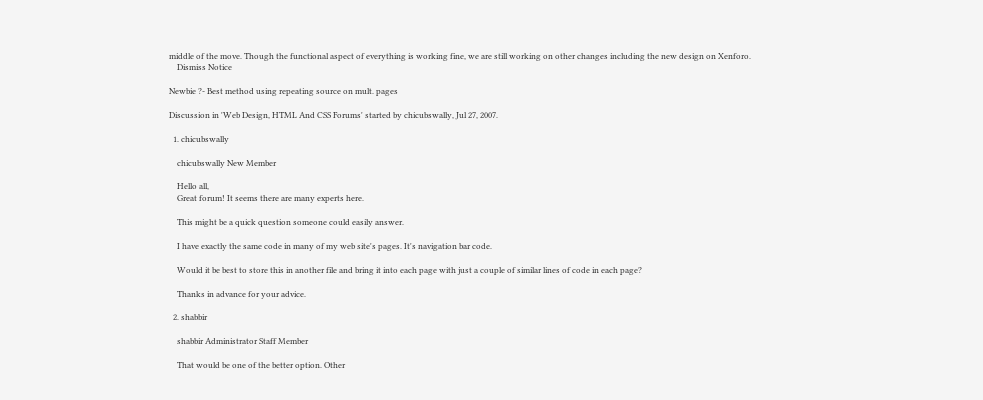middle of the move. Though the functional aspect of everything is working fine, we are still working on other changes including the new design on Xenforo.
    Dismiss Notice

Newbie ?- Best method using repeating source on mult. pages

Discussion in 'Web Design, HTML And CSS Forums' started by chicubswally, Jul 27, 2007.

  1. chicubswally

    chicubswally New Member

    Hello all,
    Great forum! It seems there are many experts here.

    This might be a quick question someone could easily answer.

    I have exactly the same code in many of my web site's pages. It's navigation bar code.

    Would it be best to store this in another file and bring it into each page with just a couple of similar lines of code in each page?

    Thanks in advance for your advice.

  2. shabbir

    shabbir Administrator Staff Member

    That would be one of the better option. Other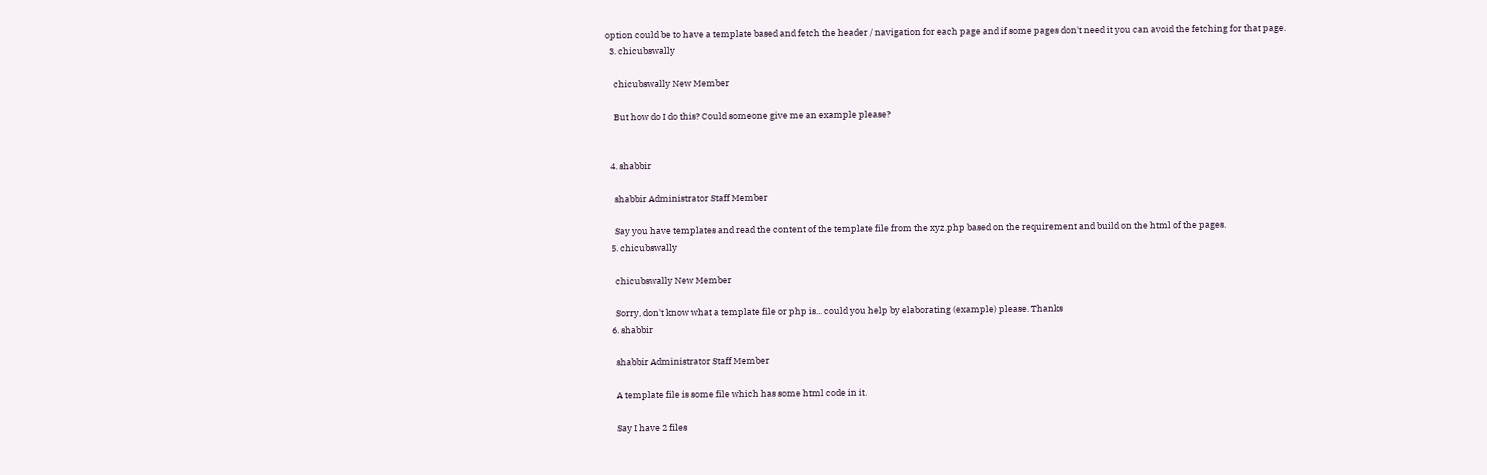option could be to have a template based and fetch the header / navigation for each page and if some pages don't need it you can avoid the fetching for that page.
  3. chicubswally

    chicubswally New Member

    But how do I do this? Could someone give me an example please?


  4. shabbir

    shabbir Administrator Staff Member

    Say you have templates and read the content of the template file from the xyz.php based on the requirement and build on the html of the pages.
  5. chicubswally

    chicubswally New Member

    Sorry, don't know what a template file or php is... could you help by elaborating (example) please. Thanks
  6. shabbir

    shabbir Administrator Staff Member

    A template file is some file which has some html code in it.

    Say I have 2 files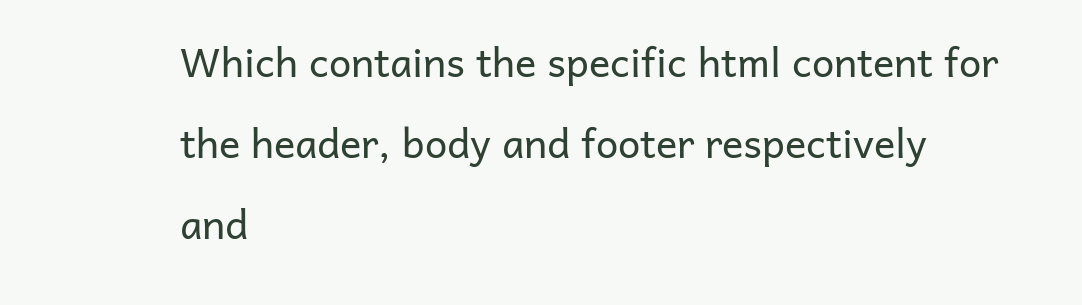Which contains the specific html content for the header, body and footer respectively and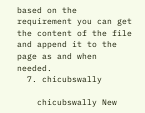based on the requirement you can get the content of the file and append it to the page as and when needed.
  7. chicubswally

    chicubswally New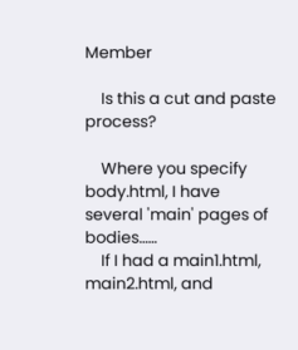Member

    Is this a cut and paste process?

    Where you specify body.html, I have several 'main' pages of bodies......
    If I had a main1.html, main2.html, and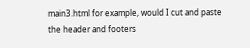main3.html for example, would I cut and paste the header and footers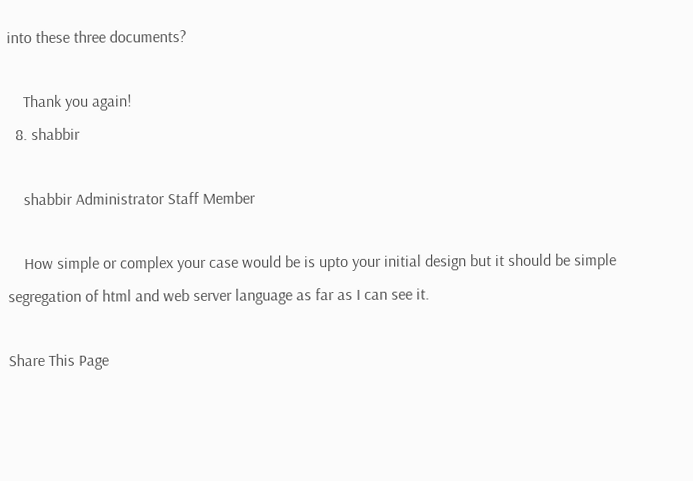into these three documents?

    Thank you again!
  8. shabbir

    shabbir Administrator Staff Member

    How simple or complex your case would be is upto your initial design but it should be simple segregation of html and web server language as far as I can see it.

Share This Page